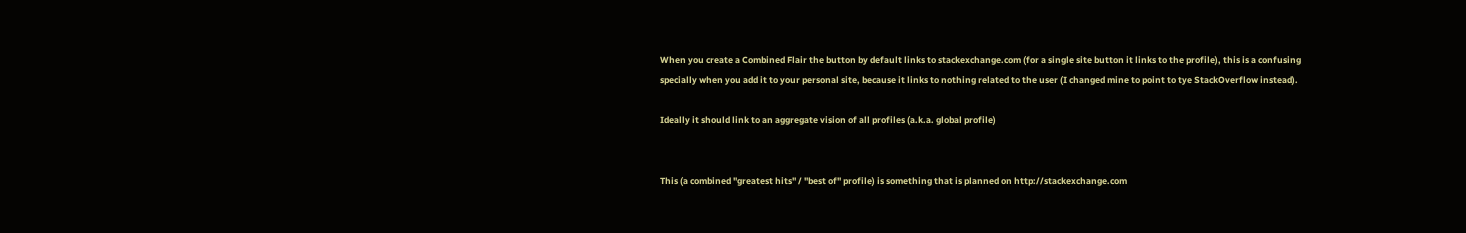When you create a Combined Flair the button by default links to stackexchange.com (for a single site button it links to the profile), this is a confusing specially when you add it to your personal site, because it links to nothing related to the user (I changed mine to point to tye StackOverflow instead).

Ideally it should link to an aggregate vision of all profiles (a.k.a. global profile)


This (a combined "greatest hits" / "best of" profile) is something that is planned on http://stackexchange.com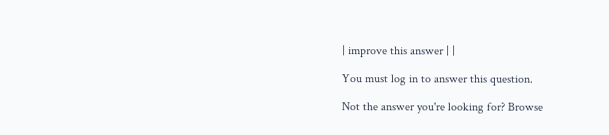| improve this answer | |

You must log in to answer this question.

Not the answer you're looking for? Browse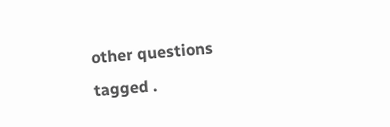other questions tagged .